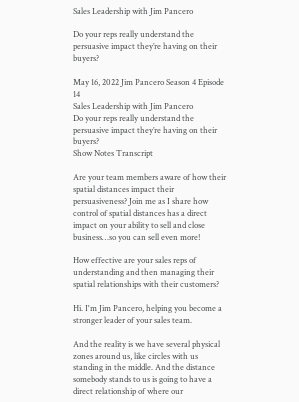Sales Leadership with Jim Pancero

Do your reps really understand the persuasive impact they’re having on their buyers?

May 16, 2022 Jim Pancero Season 4 Episode 14
Sales Leadership with Jim Pancero
Do your reps really understand the persuasive impact they’re having on their buyers?
Show Notes Transcript

Are your team members aware of how their spatial distances impact their persuasiveness? Join me as I share how control of spatial distances has a direct impact on your ability to sell and close business…so you can sell even more!

How effective are your sales reps of understanding and then managing their spatial relationships with their customers?

Hi. I'm Jim Pancero, helping you become a stronger leader of your sales team.

And the reality is we have several physical zones around us, like circles with us standing in the middle. And the distance somebody stands to us is going to have a direct relationship of where our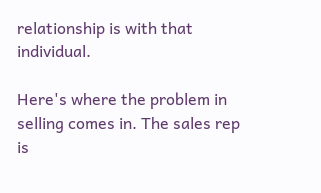relationship is with that individual.

Here's where the problem in selling comes in. The sales rep is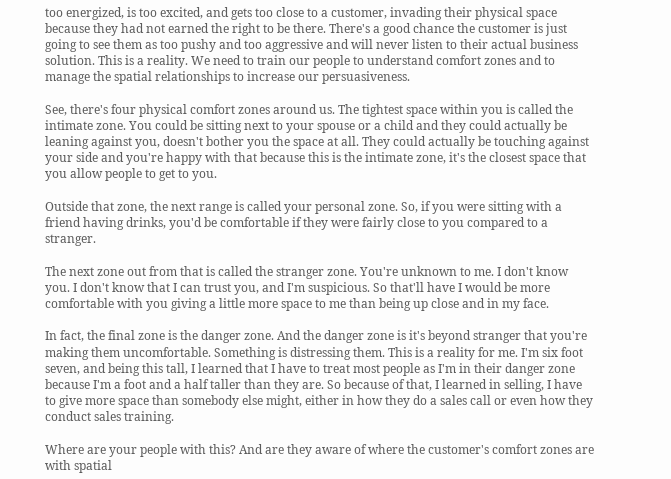too energized, is too excited, and gets too close to a customer, invading their physical space because they had not earned the right to be there. There's a good chance the customer is just going to see them as too pushy and too aggressive and will never listen to their actual business solution. This is a reality. We need to train our people to understand comfort zones and to manage the spatial relationships to increase our persuasiveness.

See, there's four physical comfort zones around us. The tightest space within you is called the intimate zone. You could be sitting next to your spouse or a child and they could actually be leaning against you, doesn't bother you the space at all. They could actually be touching against your side and you're happy with that because this is the intimate zone, it's the closest space that you allow people to get to you.

Outside that zone, the next range is called your personal zone. So, if you were sitting with a friend having drinks, you'd be comfortable if they were fairly close to you compared to a stranger.

The next zone out from that is called the stranger zone. You're unknown to me. I don't know you. I don't know that I can trust you, and I'm suspicious. So that'll have I would be more comfortable with you giving a little more space to me than being up close and in my face.

In fact, the final zone is the danger zone. And the danger zone is it's beyond stranger that you're making them uncomfortable. Something is distressing them. This is a reality for me. I'm six foot seven, and being this tall, I learned that I have to treat most people as I'm in their danger zone because I'm a foot and a half taller than they are. So because of that, I learned in selling, I have to give more space than somebody else might, either in how they do a sales call or even how they conduct sales training.

Where are your people with this? And are they aware of where the customer's comfort zones are with spatial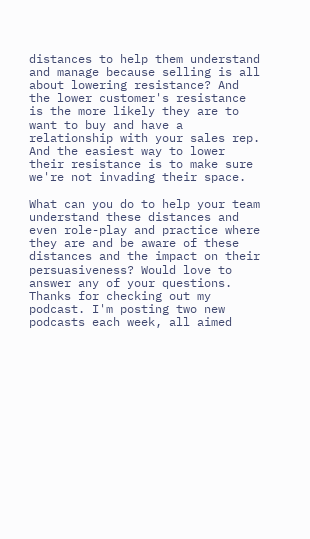distances to help them understand and manage because selling is all about lowering resistance? And the lower customer's resistance is the more likely they are to want to buy and have a relationship with your sales rep. And the easiest way to lower their resistance is to make sure we're not invading their space.

What can you do to help your team understand these distances and even role-play and practice where they are and be aware of these distances and the impact on their persuasiveness? Would love to answer any of your questions. Thanks for checking out my podcast. I'm posting two new podcasts each week, all aimed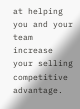at helping you and your team increase your selling competitive advantage.